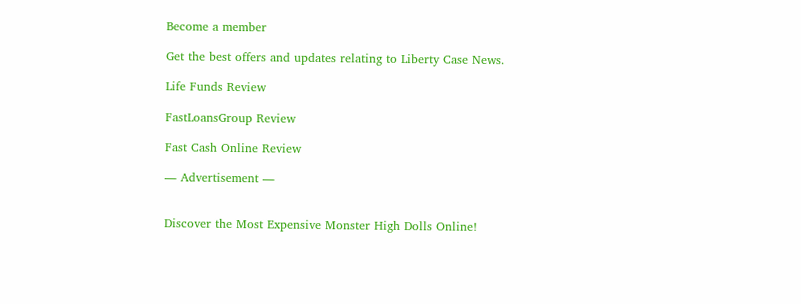Become a member

Get the best offers and updates relating to Liberty Case News.

Life Funds Review

FastLoansGroup Review

Fast Cash Online Review

― Advertisement ―


Discover the Most Expensive Monster High Dolls Online!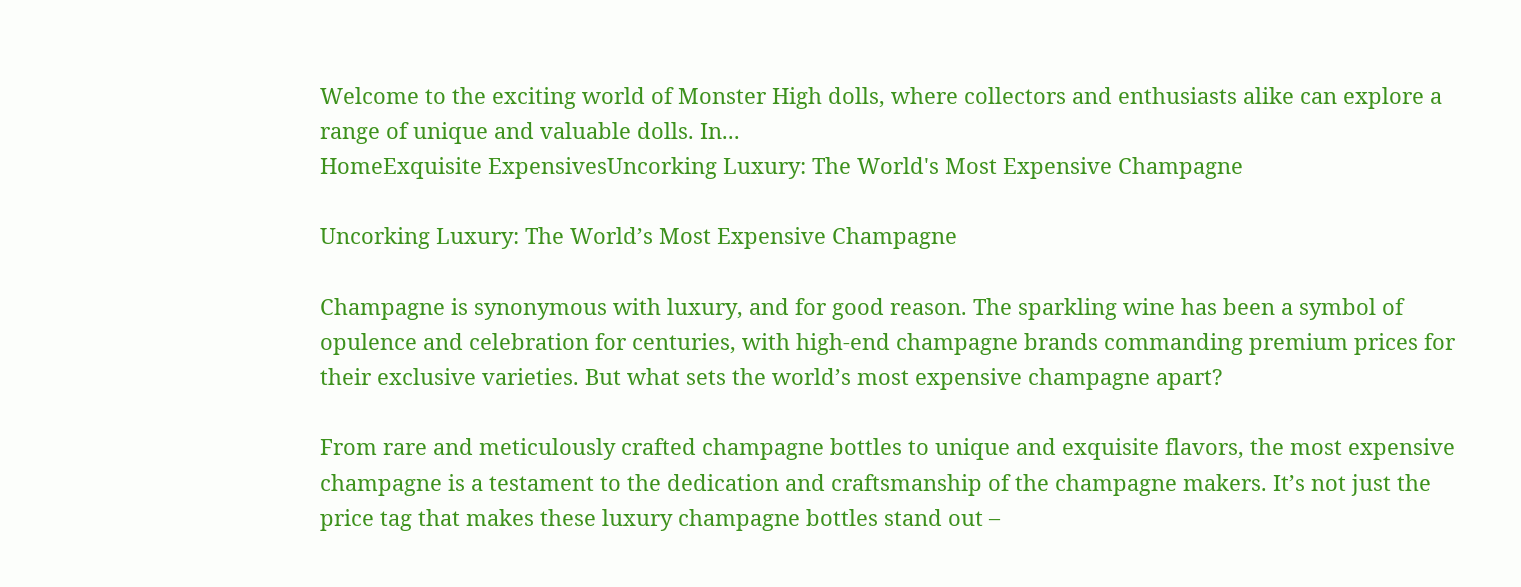Welcome to the exciting world of Monster High dolls, where collectors and enthusiasts alike can explore a range of unique and valuable dolls. In...
HomeExquisite ExpensivesUncorking Luxury: The World's Most Expensive Champagne

Uncorking Luxury: The World’s Most Expensive Champagne

Champagne is synonymous with luxury, and for good reason. The sparkling wine has been a symbol of opulence and celebration for centuries, with high-end champagne brands commanding premium prices for their exclusive varieties. But what sets the world’s most expensive champagne apart?

From rare and meticulously crafted champagne bottles to unique and exquisite flavors, the most expensive champagne is a testament to the dedication and craftsmanship of the champagne makers. It’s not just the price tag that makes these luxury champagne bottles stand out –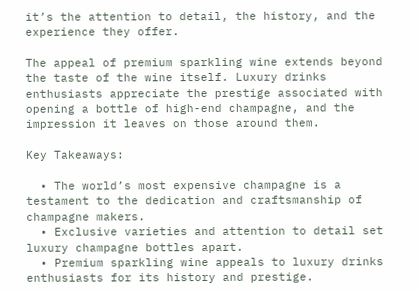it’s the attention to detail, the history, and the experience they offer.

The appeal of premium sparkling wine extends beyond the taste of the wine itself. Luxury drinks enthusiasts appreciate the prestige associated with opening a bottle of high-end champagne, and the impression it leaves on those around them.

Key Takeaways:

  • The world’s most expensive champagne is a testament to the dedication and craftsmanship of champagne makers.
  • Exclusive varieties and attention to detail set luxury champagne bottles apart.
  • Premium sparkling wine appeals to luxury drinks enthusiasts for its history and prestige.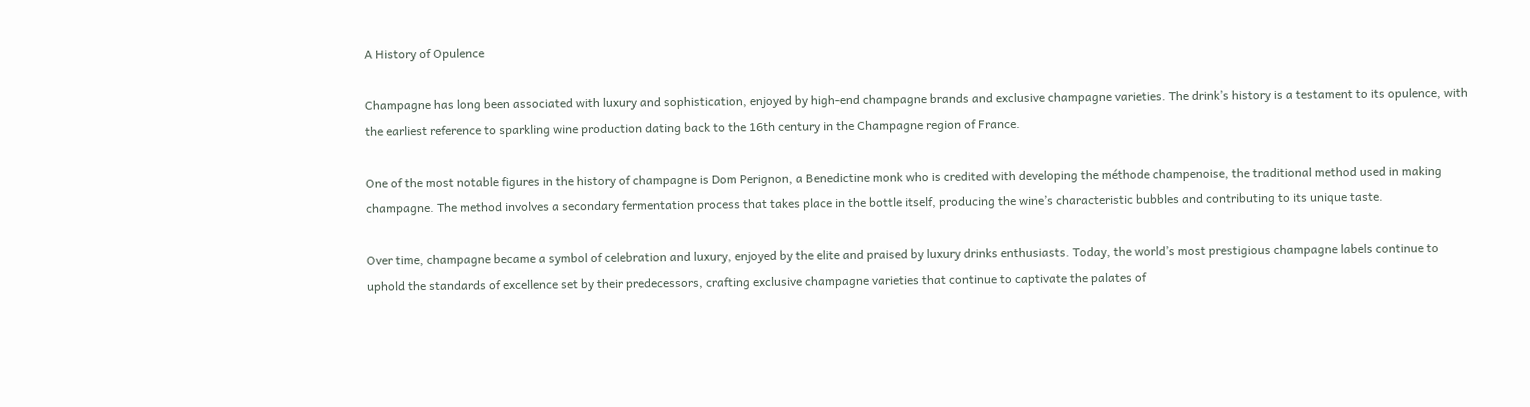A History of Opulence

Champagne has long been associated with luxury and sophistication, enjoyed by high-end champagne brands and exclusive champagne varieties. The drink’s history is a testament to its opulence, with the earliest reference to sparkling wine production dating back to the 16th century in the Champagne region of France.

One of the most notable figures in the history of champagne is Dom Perignon, a Benedictine monk who is credited with developing the méthode champenoise, the traditional method used in making champagne. The method involves a secondary fermentation process that takes place in the bottle itself, producing the wine’s characteristic bubbles and contributing to its unique taste.

Over time, champagne became a symbol of celebration and luxury, enjoyed by the elite and praised by luxury drinks enthusiasts. Today, the world’s most prestigious champagne labels continue to uphold the standards of excellence set by their predecessors, crafting exclusive champagne varieties that continue to captivate the palates of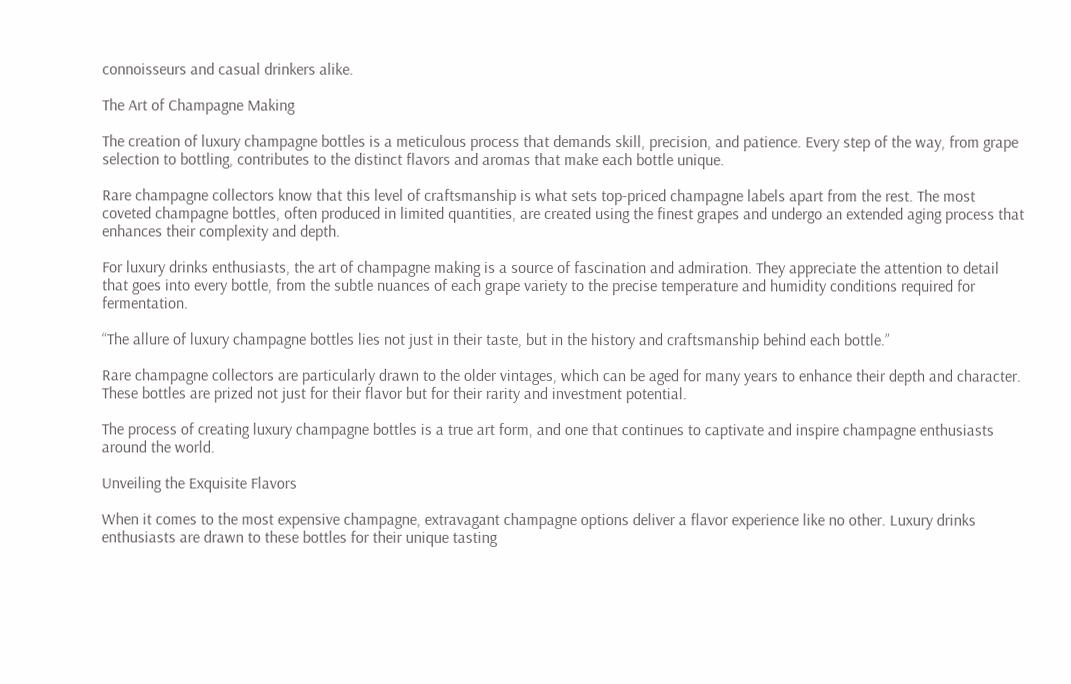connoisseurs and casual drinkers alike.

The Art of Champagne Making

The creation of luxury champagne bottles is a meticulous process that demands skill, precision, and patience. Every step of the way, from grape selection to bottling, contributes to the distinct flavors and aromas that make each bottle unique.

Rare champagne collectors know that this level of craftsmanship is what sets top-priced champagne labels apart from the rest. The most coveted champagne bottles, often produced in limited quantities, are created using the finest grapes and undergo an extended aging process that enhances their complexity and depth.

For luxury drinks enthusiasts, the art of champagne making is a source of fascination and admiration. They appreciate the attention to detail that goes into every bottle, from the subtle nuances of each grape variety to the precise temperature and humidity conditions required for fermentation.

“The allure of luxury champagne bottles lies not just in their taste, but in the history and craftsmanship behind each bottle.”

Rare champagne collectors are particularly drawn to the older vintages, which can be aged for many years to enhance their depth and character. These bottles are prized not just for their flavor but for their rarity and investment potential.

The process of creating luxury champagne bottles is a true art form, and one that continues to captivate and inspire champagne enthusiasts around the world.

Unveiling the Exquisite Flavors

When it comes to the most expensive champagne, extravagant champagne options deliver a flavor experience like no other. Luxury drinks enthusiasts are drawn to these bottles for their unique tasting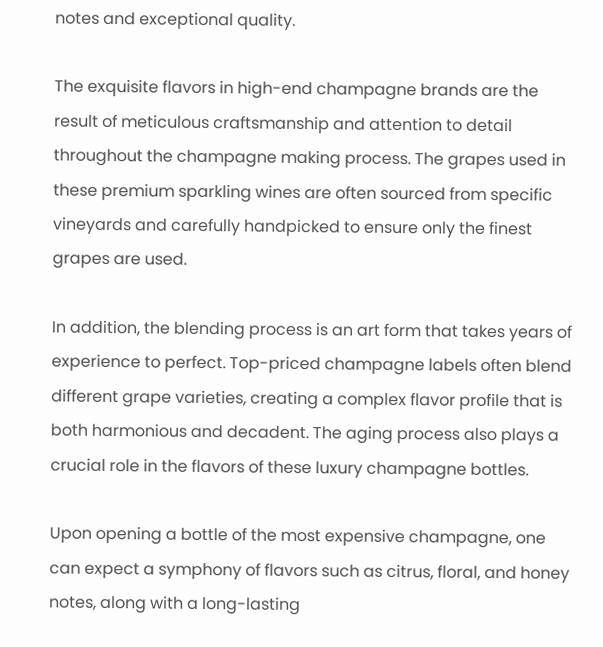notes and exceptional quality.

The exquisite flavors in high-end champagne brands are the result of meticulous craftsmanship and attention to detail throughout the champagne making process. The grapes used in these premium sparkling wines are often sourced from specific vineyards and carefully handpicked to ensure only the finest grapes are used.

In addition, the blending process is an art form that takes years of experience to perfect. Top-priced champagne labels often blend different grape varieties, creating a complex flavor profile that is both harmonious and decadent. The aging process also plays a crucial role in the flavors of these luxury champagne bottles.

Upon opening a bottle of the most expensive champagne, one can expect a symphony of flavors such as citrus, floral, and honey notes, along with a long-lasting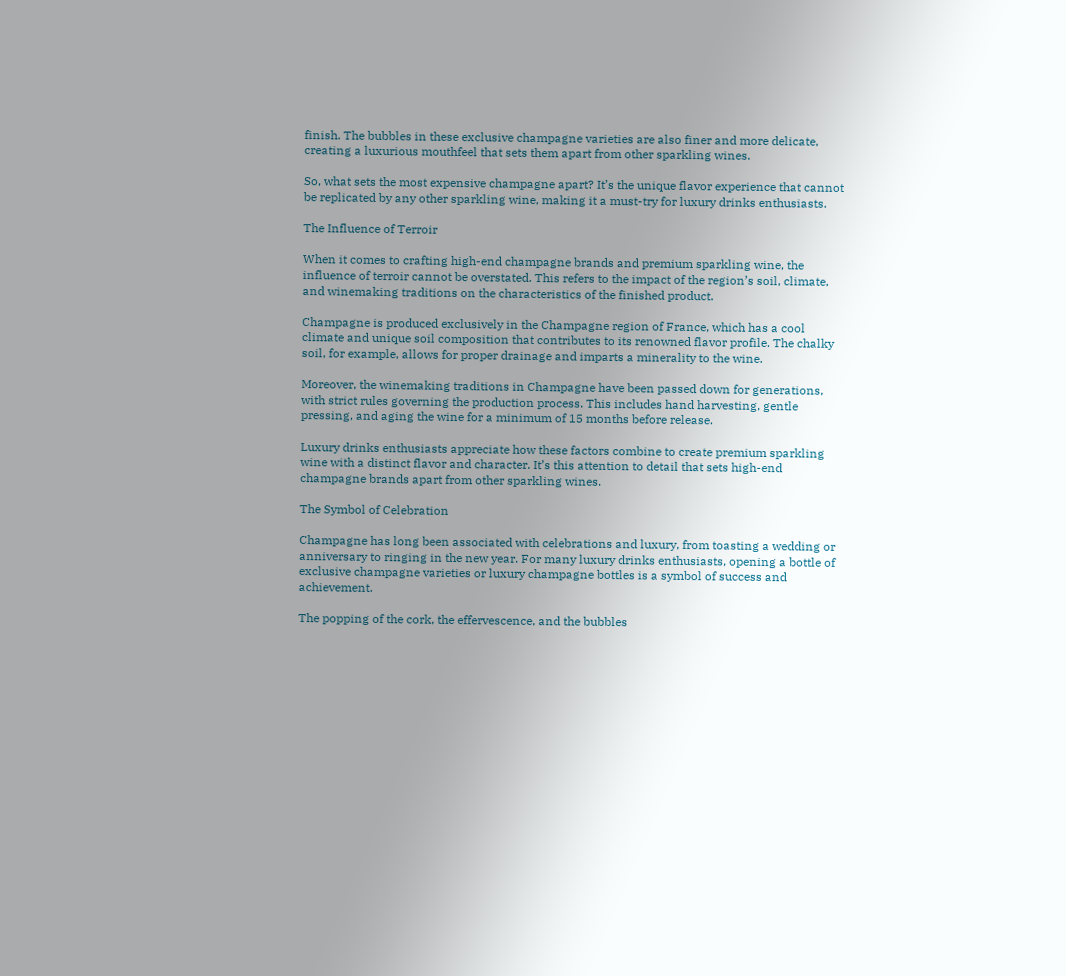finish. The bubbles in these exclusive champagne varieties are also finer and more delicate, creating a luxurious mouthfeel that sets them apart from other sparkling wines.

So, what sets the most expensive champagne apart? It’s the unique flavor experience that cannot be replicated by any other sparkling wine, making it a must-try for luxury drinks enthusiasts.

The Influence of Terroir

When it comes to crafting high-end champagne brands and premium sparkling wine, the influence of terroir cannot be overstated. This refers to the impact of the region’s soil, climate, and winemaking traditions on the characteristics of the finished product.

Champagne is produced exclusively in the Champagne region of France, which has a cool climate and unique soil composition that contributes to its renowned flavor profile. The chalky soil, for example, allows for proper drainage and imparts a minerality to the wine.

Moreover, the winemaking traditions in Champagne have been passed down for generations, with strict rules governing the production process. This includes hand harvesting, gentle pressing, and aging the wine for a minimum of 15 months before release.

Luxury drinks enthusiasts appreciate how these factors combine to create premium sparkling wine with a distinct flavor and character. It’s this attention to detail that sets high-end champagne brands apart from other sparkling wines.

The Symbol of Celebration

Champagne has long been associated with celebrations and luxury, from toasting a wedding or anniversary to ringing in the new year. For many luxury drinks enthusiasts, opening a bottle of exclusive champagne varieties or luxury champagne bottles is a symbol of success and achievement.

The popping of the cork, the effervescence, and the bubbles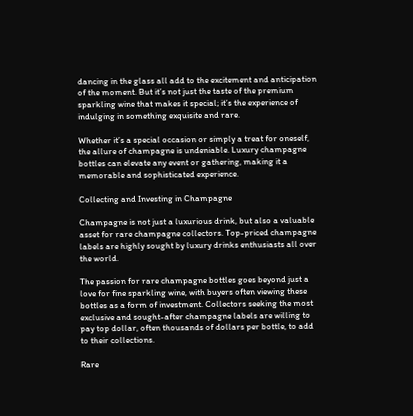dancing in the glass all add to the excitement and anticipation of the moment. But it’s not just the taste of the premium sparkling wine that makes it special; it’s the experience of indulging in something exquisite and rare.

Whether it’s a special occasion or simply a treat for oneself, the allure of champagne is undeniable. Luxury champagne bottles can elevate any event or gathering, making it a memorable and sophisticated experience.

Collecting and Investing in Champagne

Champagne is not just a luxurious drink, but also a valuable asset for rare champagne collectors. Top-priced champagne labels are highly sought by luxury drinks enthusiasts all over the world.

The passion for rare champagne bottles goes beyond just a love for fine sparkling wine, with buyers often viewing these bottles as a form of investment. Collectors seeking the most exclusive and sought-after champagne labels are willing to pay top dollar, often thousands of dollars per bottle, to add to their collections.

Rare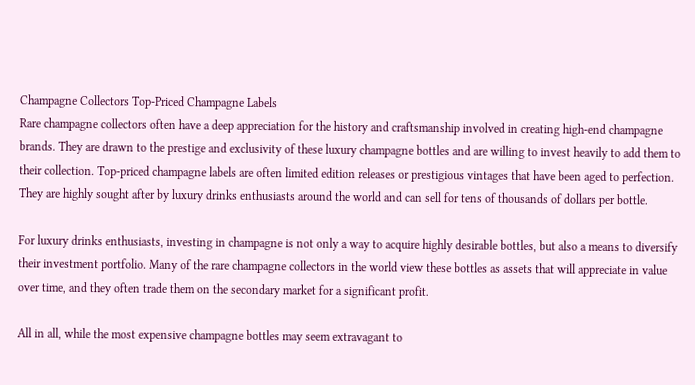Champagne Collectors Top-Priced Champagne Labels
Rare champagne collectors often have a deep appreciation for the history and craftsmanship involved in creating high-end champagne brands. They are drawn to the prestige and exclusivity of these luxury champagne bottles and are willing to invest heavily to add them to their collection. Top-priced champagne labels are often limited edition releases or prestigious vintages that have been aged to perfection. They are highly sought after by luxury drinks enthusiasts around the world and can sell for tens of thousands of dollars per bottle.

For luxury drinks enthusiasts, investing in champagne is not only a way to acquire highly desirable bottles, but also a means to diversify their investment portfolio. Many of the rare champagne collectors in the world view these bottles as assets that will appreciate in value over time, and they often trade them on the secondary market for a significant profit.

All in all, while the most expensive champagne bottles may seem extravagant to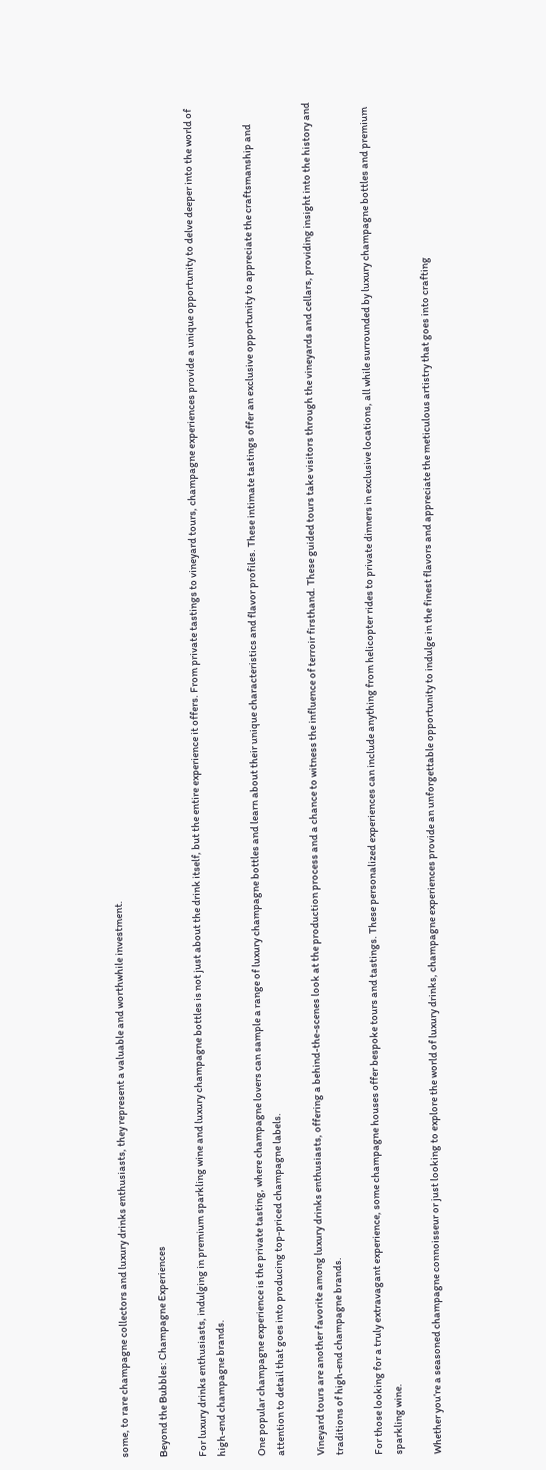some, to rare champagne collectors and luxury drinks enthusiasts, they represent a valuable and worthwhile investment.

Beyond the Bubbles: Champagne Experiences

For luxury drinks enthusiasts, indulging in premium sparkling wine and luxury champagne bottles is not just about the drink itself, but the entire experience it offers. From private tastings to vineyard tours, champagne experiences provide a unique opportunity to delve deeper into the world of high-end champagne brands.

One popular champagne experience is the private tasting, where champagne lovers can sample a range of luxury champagne bottles and learn about their unique characteristics and flavor profiles. These intimate tastings offer an exclusive opportunity to appreciate the craftsmanship and attention to detail that goes into producing top-priced champagne labels.

Vineyard tours are another favorite among luxury drinks enthusiasts, offering a behind-the-scenes look at the production process and a chance to witness the influence of terroir firsthand. These guided tours take visitors through the vineyards and cellars, providing insight into the history and traditions of high-end champagne brands.

For those looking for a truly extravagant experience, some champagne houses offer bespoke tours and tastings. These personalized experiences can include anything from helicopter rides to private dinners in exclusive locations, all while surrounded by luxury champagne bottles and premium sparkling wine.

Whether you’re a seasoned champagne connoisseur or just looking to explore the world of luxury drinks, champagne experiences provide an unforgettable opportunity to indulge in the finest flavors and appreciate the meticulous artistry that goes into crafting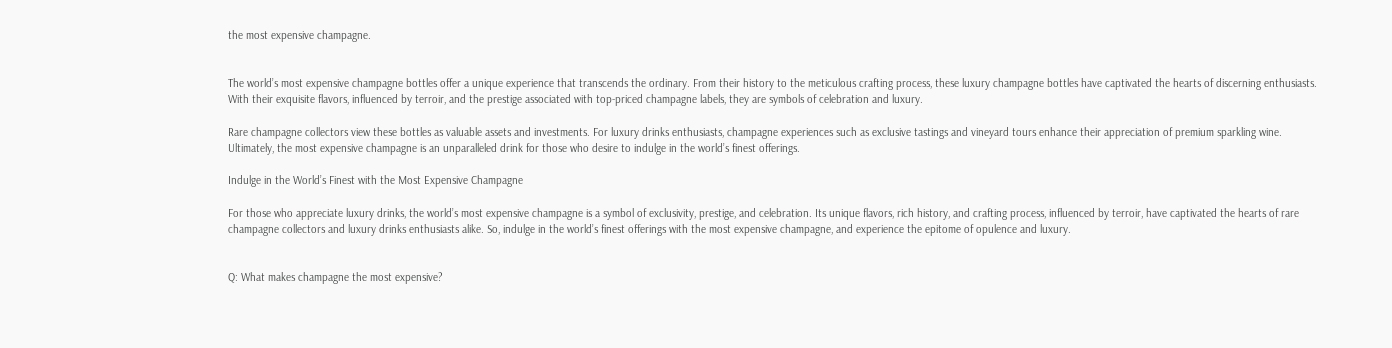the most expensive champagne.


The world’s most expensive champagne bottles offer a unique experience that transcends the ordinary. From their history to the meticulous crafting process, these luxury champagne bottles have captivated the hearts of discerning enthusiasts. With their exquisite flavors, influenced by terroir, and the prestige associated with top-priced champagne labels, they are symbols of celebration and luxury.

Rare champagne collectors view these bottles as valuable assets and investments. For luxury drinks enthusiasts, champagne experiences such as exclusive tastings and vineyard tours enhance their appreciation of premium sparkling wine. Ultimately, the most expensive champagne is an unparalleled drink for those who desire to indulge in the world’s finest offerings.

Indulge in the World’s Finest with the Most Expensive Champagne

For those who appreciate luxury drinks, the world’s most expensive champagne is a symbol of exclusivity, prestige, and celebration. Its unique flavors, rich history, and crafting process, influenced by terroir, have captivated the hearts of rare champagne collectors and luxury drinks enthusiasts alike. So, indulge in the world’s finest offerings with the most expensive champagne, and experience the epitome of opulence and luxury.


Q: What makes champagne the most expensive?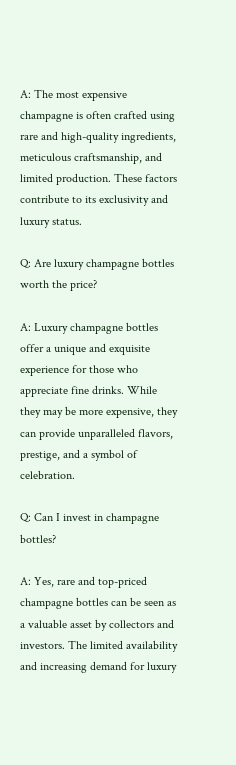A: The most expensive champagne is often crafted using rare and high-quality ingredients, meticulous craftsmanship, and limited production. These factors contribute to its exclusivity and luxury status.

Q: Are luxury champagne bottles worth the price?

A: Luxury champagne bottles offer a unique and exquisite experience for those who appreciate fine drinks. While they may be more expensive, they can provide unparalleled flavors, prestige, and a symbol of celebration.

Q: Can I invest in champagne bottles?

A: Yes, rare and top-priced champagne bottles can be seen as a valuable asset by collectors and investors. The limited availability and increasing demand for luxury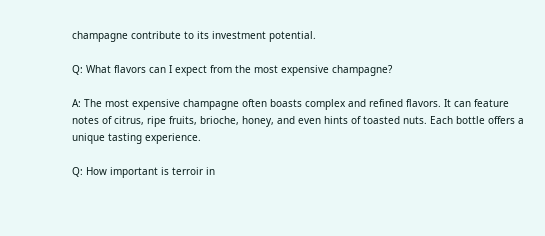champagne contribute to its investment potential.

Q: What flavors can I expect from the most expensive champagne?

A: The most expensive champagne often boasts complex and refined flavors. It can feature notes of citrus, ripe fruits, brioche, honey, and even hints of toasted nuts. Each bottle offers a unique tasting experience.

Q: How important is terroir in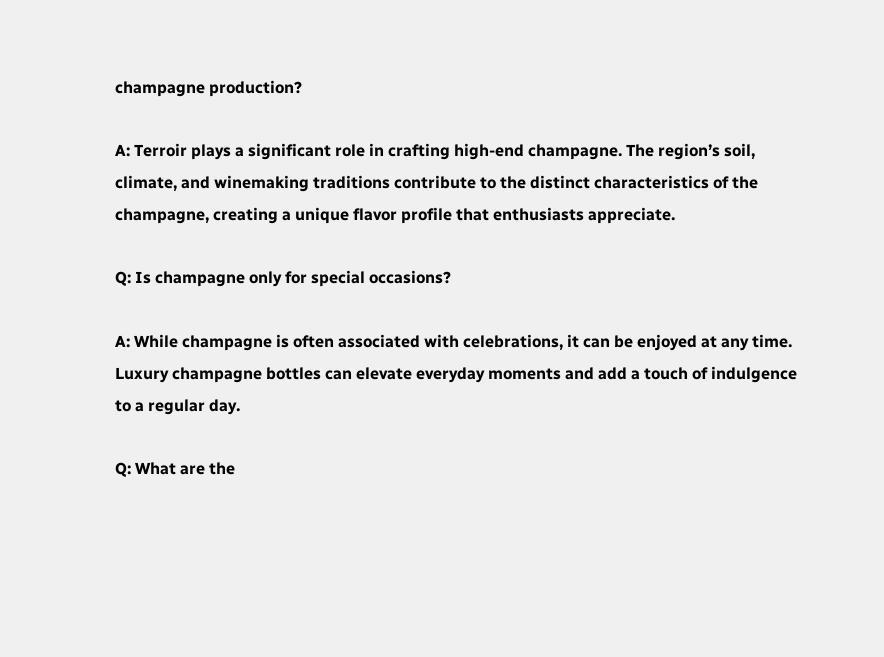champagne production?

A: Terroir plays a significant role in crafting high-end champagne. The region’s soil, climate, and winemaking traditions contribute to the distinct characteristics of the champagne, creating a unique flavor profile that enthusiasts appreciate.

Q: Is champagne only for special occasions?

A: While champagne is often associated with celebrations, it can be enjoyed at any time. Luxury champagne bottles can elevate everyday moments and add a touch of indulgence to a regular day.

Q: What are the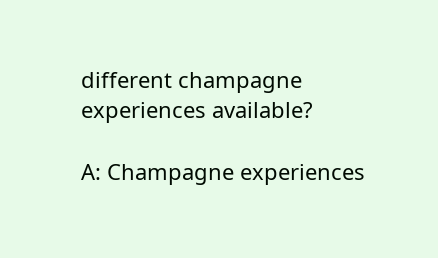different champagne experiences available?

A: Champagne experiences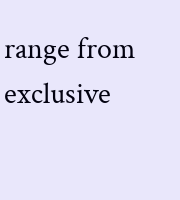range from exclusive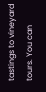tastings to vineyard tours. You can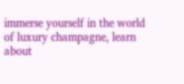immerse yourself in the world of luxury champagne, learn about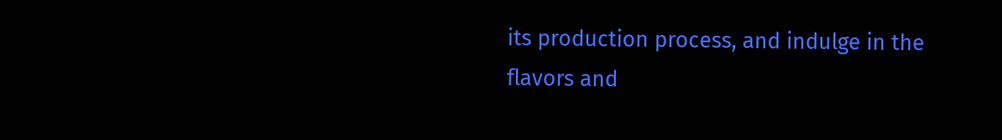its production process, and indulge in the flavors and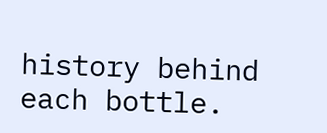history behind each bottle.